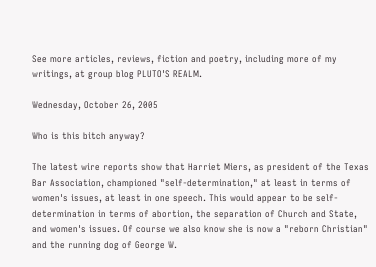See more articles, reviews, fiction and poetry, including more of my writings, at group blog PLUTO'S REALM.

Wednesday, October 26, 2005

Who is this bitch anyway?

The latest wire reports show that Harriet Miers, as president of the Texas Bar Association, championed "self-determination," at least in terms of women's issues, at least in one speech. This would appear to be self-determination in terms of abortion, the separation of Church and State, and women's issues. Of course we also know she is now a "reborn Christian" and the running dog of George W.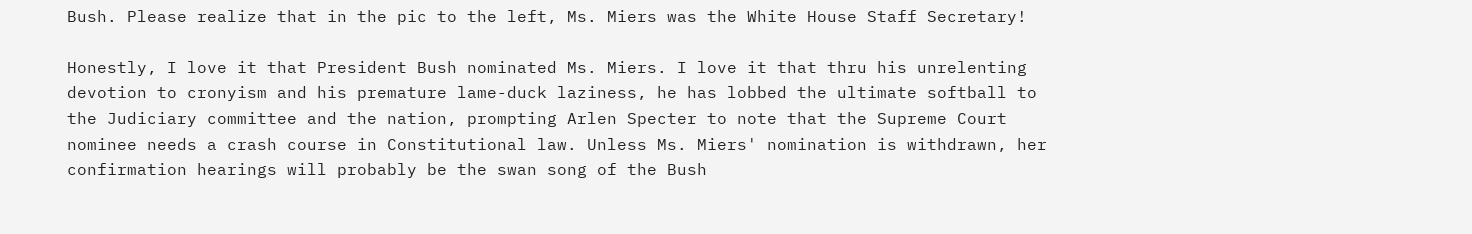Bush. Please realize that in the pic to the left, Ms. Miers was the White House Staff Secretary!

Honestly, I love it that President Bush nominated Ms. Miers. I love it that thru his unrelenting devotion to cronyism and his premature lame-duck laziness, he has lobbed the ultimate softball to the Judiciary committee and the nation, prompting Arlen Specter to note that the Supreme Court nominee needs a crash course in Constitutional law. Unless Ms. Miers' nomination is withdrawn, her confirmation hearings will probably be the swan song of the Bush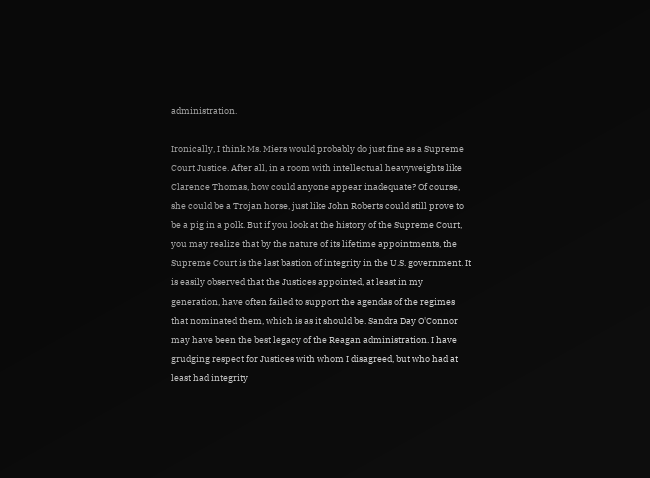administration.

Ironically, I think Ms. Miers would probably do just fine as a Supreme Court Justice. After all, in a room with intellectual heavyweights like Clarence Thomas, how could anyone appear inadequate? Of course, she could be a Trojan horse, just like John Roberts could still prove to be a pig in a polk. But if you look at the history of the Supreme Court, you may realize that by the nature of its lifetime appointments, the Supreme Court is the last bastion of integrity in the U.S. government. It is easily observed that the Justices appointed, at least in my generation, have often failed to support the agendas of the regimes that nominated them, which is as it should be. Sandra Day O'Connor may have been the best legacy of the Reagan administration. I have grudging respect for Justices with whom I disagreed, but who had at least had integrity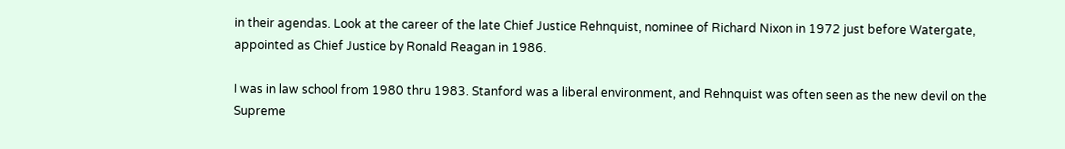in their agendas. Look at the career of the late Chief Justice Rehnquist, nominee of Richard Nixon in 1972 just before Watergate, appointed as Chief Justice by Ronald Reagan in 1986.

I was in law school from 1980 thru 1983. Stanford was a liberal environment, and Rehnquist was often seen as the new devil on the Supreme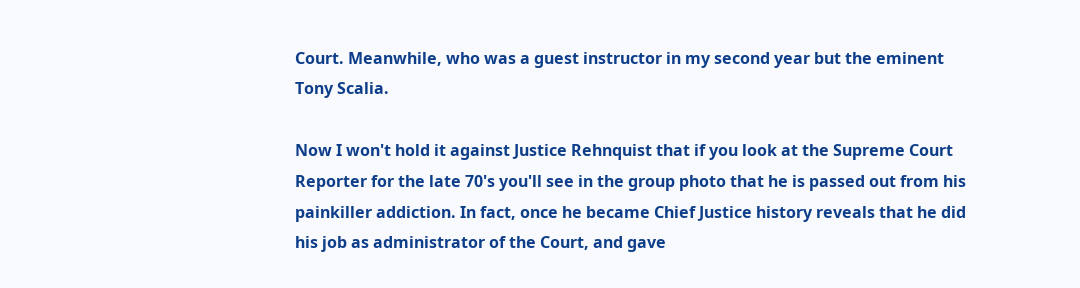Court. Meanwhile, who was a guest instructor in my second year but the eminent Tony Scalia.

Now I won't hold it against Justice Rehnquist that if you look at the Supreme Court Reporter for the late 70's you'll see in the group photo that he is passed out from his painkiller addiction. In fact, once he became Chief Justice history reveals that he did his job as administrator of the Court, and gave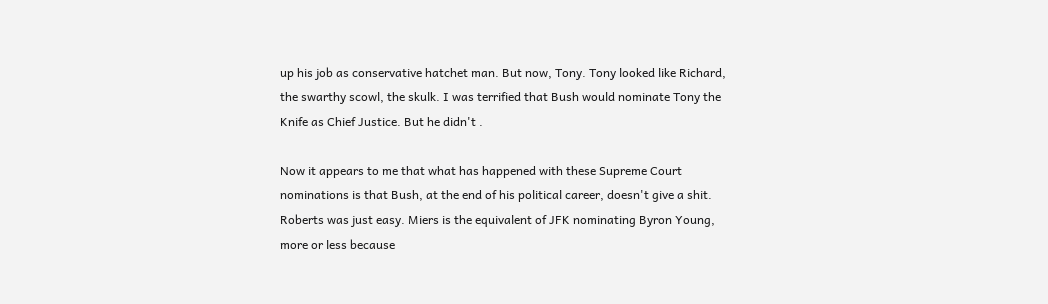up his job as conservative hatchet man. But now, Tony. Tony looked like Richard, the swarthy scowl, the skulk. I was terrified that Bush would nominate Tony the Knife as Chief Justice. But he didn't .

Now it appears to me that what has happened with these Supreme Court nominations is that Bush, at the end of his political career, doesn't give a shit. Roberts was just easy. Miers is the equivalent of JFK nominating Byron Young, more or less because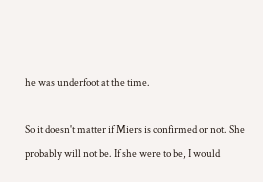he was underfoot at the time.

So it doesn't matter if Miers is confirmed or not. She probably will not be. If she were to be, I would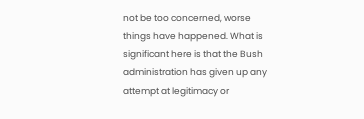not be too concerned, worse things have happened. What is significant here is that the Bush administration has given up any attempt at legitimacy or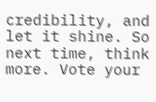credibility, and let it shine. So next time, think more. Vote your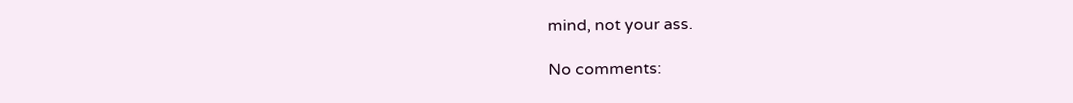mind, not your ass.

No comments: